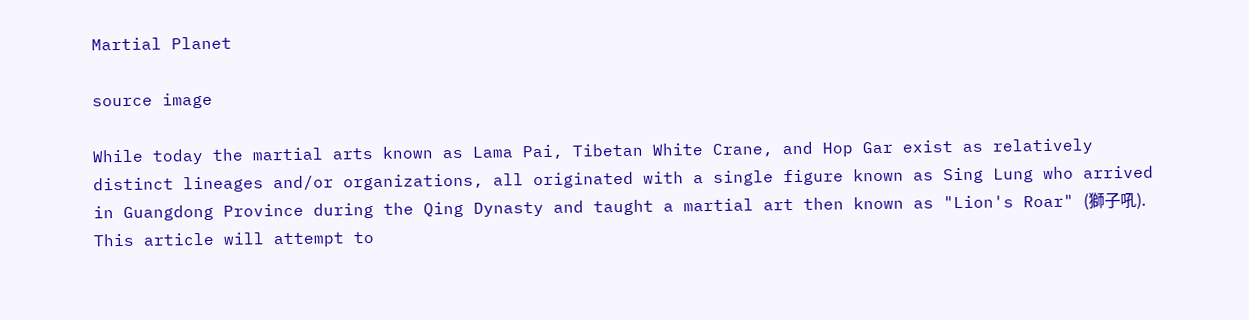Martial Planet

source image

While today the martial arts known as Lama Pai, Tibetan White Crane, and Hop Gar exist as relatively distinct lineages and/or organizations, all originated with a single figure known as Sing Lung who arrived in Guangdong Province during the Qing Dynasty and taught a martial art then known as "Lion's Roar" (獅子吼). This article will attempt to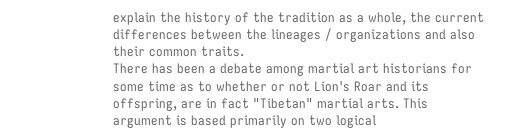explain the history of the tradition as a whole, the current differences between the lineages / organizations and also their common traits.
There has been a debate among martial art historians for some time as to whether or not Lion's Roar and its offspring, are in fact "Tibetan" martial arts. This argument is based primarily on two logical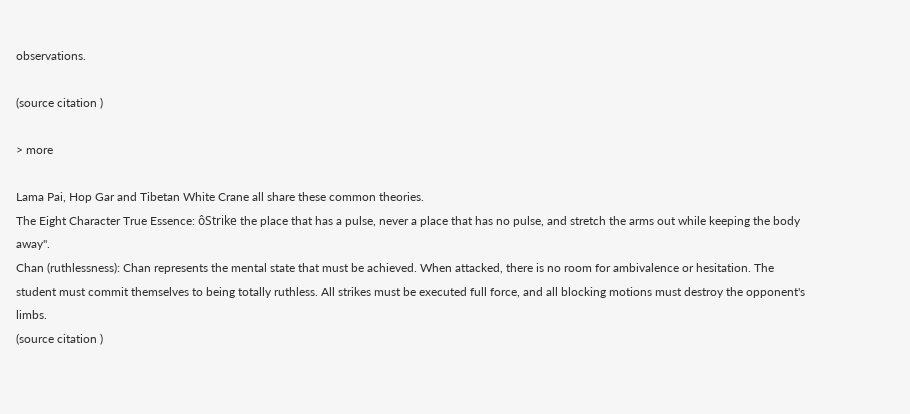observations.

(source citation )

> more

Lama Pai, Hop Gar and Tibetan White Crane all share these common theories.
The Eight Character True Essence: ôStrike the place that has a pulse, never a place that has no pulse, and stretch the arms out while keeping the body away".
Chan (ruthlessness): Chan represents the mental state that must be achieved. When attacked, there is no room for ambivalence or hesitation. The student must commit themselves to being totally ruthless. All strikes must be executed full force, and all blocking motions must destroy the opponent's limbs.
(source citation )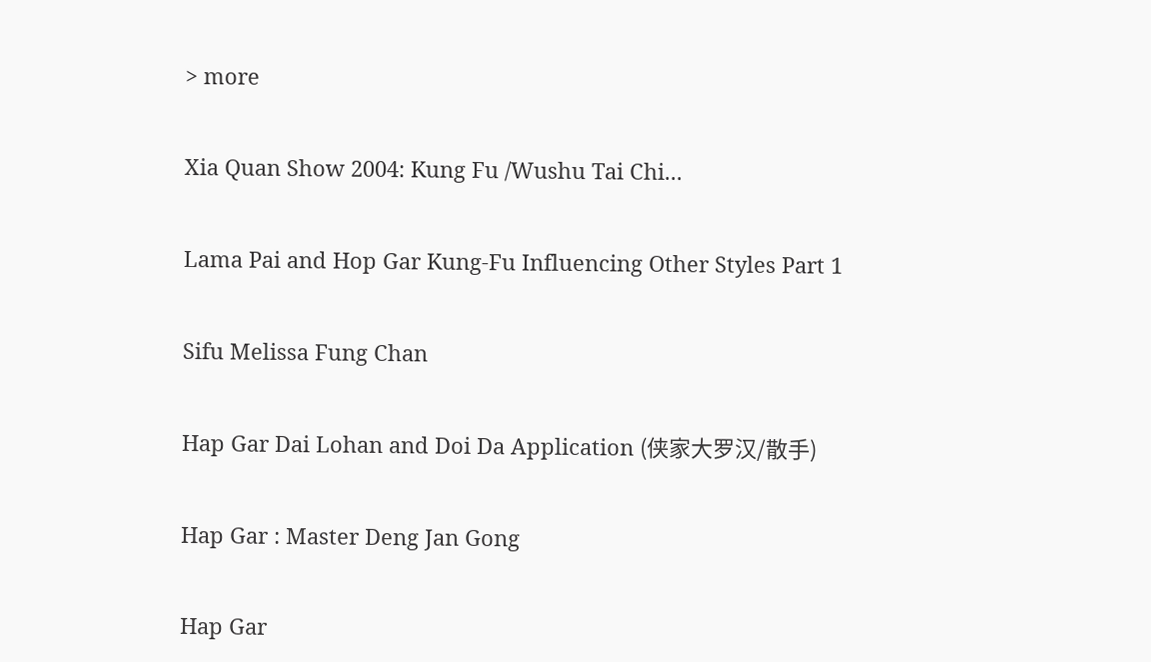> more


Xia Quan Show 2004: Kung Fu /Wushu Tai Chi...


Lama Pai and Hop Gar Kung-Fu Influencing Other Styles Part 1


Sifu Melissa Fung Chan


Hap Gar Dai Lohan and Doi Da Application (侠家大罗汉/散手)


Hap Gar : Master Deng Jan Gong


Hap Gar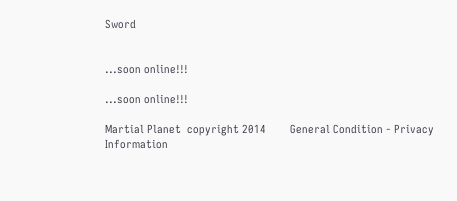Sword


...soon online!!!

...soon online!!!

Martial Planet  copyright 2014        General Condition - Privacy Information